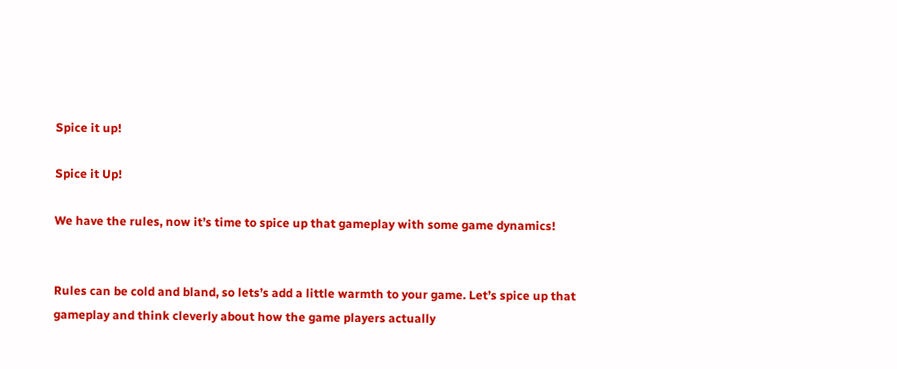Spice it up!

Spice it Up!

We have the rules, now it’s time to spice up that gameplay with some game dynamics!


Rules can be cold and bland, so lets’s add a little warmth to your game. Let’s spice up that gameplay and think cleverly about how the game players actually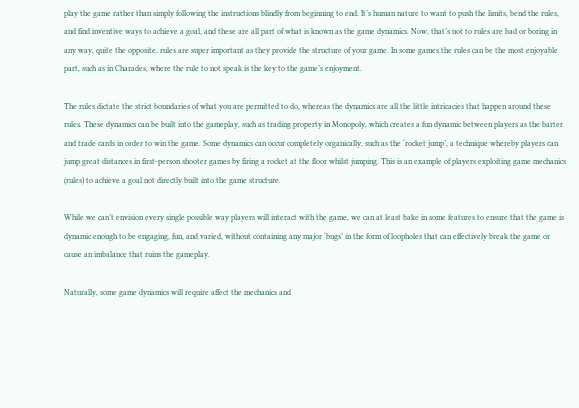play the game rather than simply following the instructions blindly from beginning to end. It’s human nature to want to push the limits, bend the rules, and find inventive ways to achieve a goal, and these are all part of what is known as the game dynamics. Now, that’s not to rules are bad or boring in any way, quite the opposite, rules are super important as they provide the structure of your game. In some games the rules can be the most enjoyable part, such as in Charades, where the rule to not speak is the key to the game’s enjoyment.

The rules dictate the strict boundaries of what you are permitted to do, whereas the dynamics are all the little intricacies that happen around these rules. These dynamics can be built into the gameplay, such as trading property in Monopoly, which creates a fun dynamic between players as the barter and trade cards in order to win the game. Some dynamics can occur completely organically, such as the ‘rocket jump’, a technique whereby players can jump great distances in first-person shooter games by firing a rocket at the floor whilst jumping. This is an example of players exploiting game mechanics (rules) to achieve a goal not directly built into the game structure.

While we can’t envision every single possible way players will interact with the game, we can at least bake in some features to ensure that the game is dynamic enough to be engaging, fun, and varied, without containing any major ‘bugs’ in the form of loopholes that can effectively break the game or cause an imbalance that ruins the gameplay.

Naturally, some game dynamics will require affect the mechanics and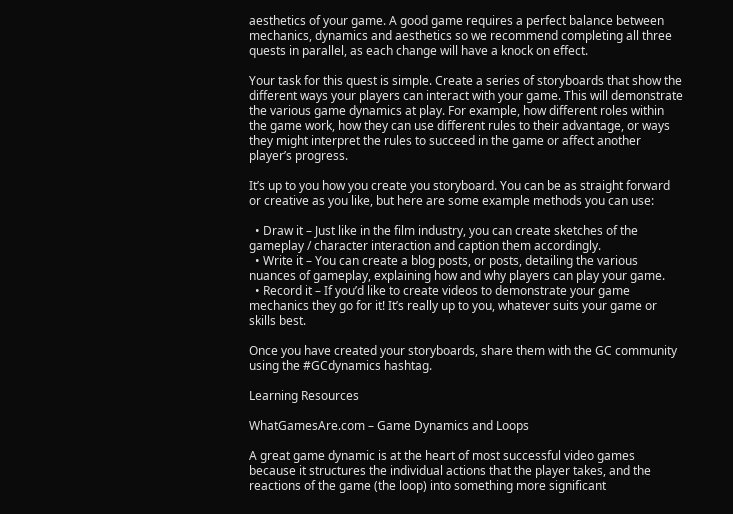aesthetics of your game. A good game requires a perfect balance between mechanics, dynamics and aesthetics so we recommend completing all three quests in parallel, as each change will have a knock on effect.

Your task for this quest is simple. Create a series of storyboards that show the different ways your players can interact with your game. This will demonstrate the various game dynamics at play. For example, how different roles within the game work, how they can use different rules to their advantage, or ways they might interpret the rules to succeed in the game or affect another player’s progress.

It’s up to you how you create you storyboard. You can be as straight forward or creative as you like, but here are some example methods you can use:

  • Draw it – Just like in the film industry, you can create sketches of the gameplay / character interaction and caption them accordingly.
  • Write it – You can create a blog posts, or posts, detailing the various nuances of gameplay, explaining how and why players can play your game.
  • Record it – If you’d like to create videos to demonstrate your game mechanics they go for it! It’s really up to you, whatever suits your game or skills best.

Once you have created your storyboards, share them with the GC community using the #GCdynamics hashtag.

Learning Resources

WhatGamesAre.com – Game Dynamics and Loops

A great game dynamic is at the heart of most successful video games because it structures the individual actions that the player takes, and the reactions of the game (the loop) into something more significant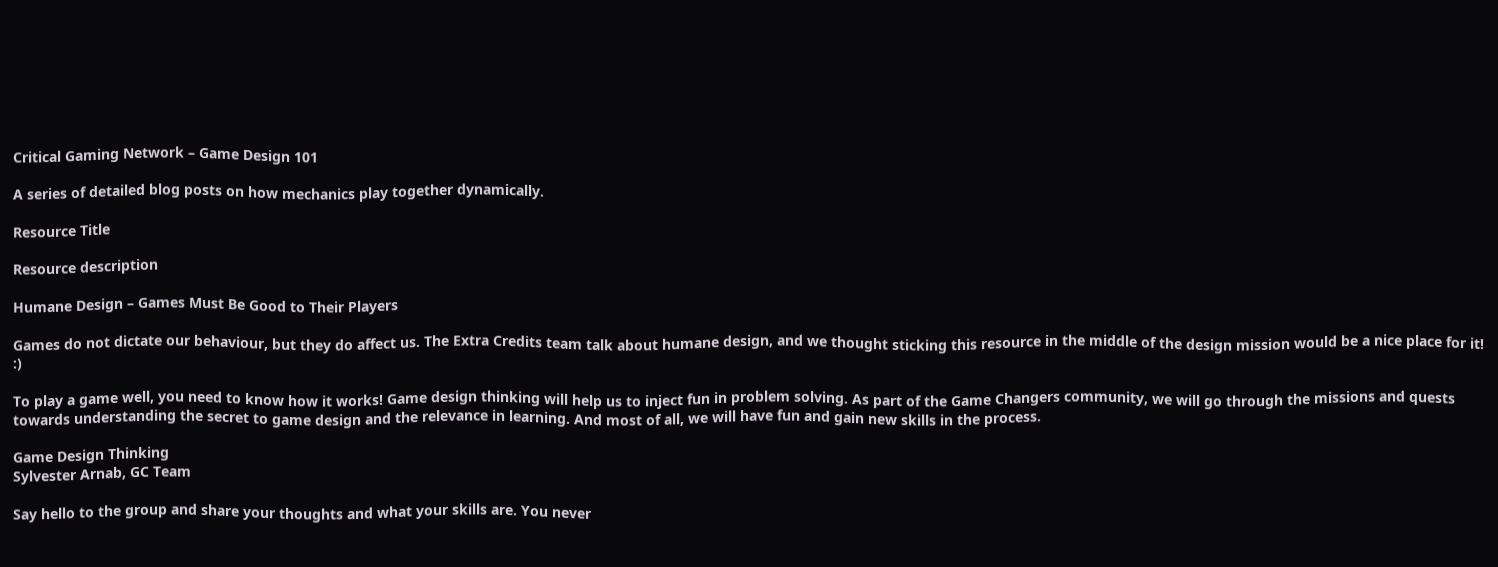Critical Gaming Network – Game Design 101

A series of detailed blog posts on how mechanics play together dynamically.

Resource Title

Resource description

Humane Design – Games Must Be Good to Their Players

Games do not dictate our behaviour, but they do affect us. The Extra Credits team talk about humane design, and we thought sticking this resource in the middle of the design mission would be a nice place for it! :)

To play a game well, you need to know how it works! Game design thinking will help us to inject fun in problem solving. As part of the Game Changers community, we will go through the missions and quests towards understanding the secret to game design and the relevance in learning. And most of all, we will have fun and gain new skills in the process.

Game Design Thinking
Sylvester Arnab, GC Team

Say hello to the group and share your thoughts and what your skills are. You never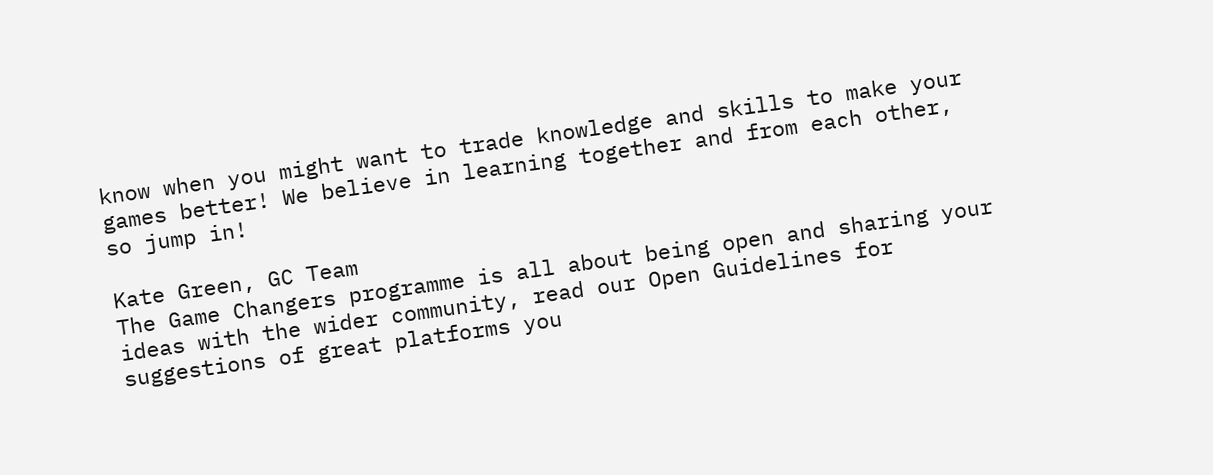know when you might want to trade knowledge and skills to make your games better! We believe in learning together and from each other, so jump in!

Kate Green, GC Team
The Game Changers programme is all about being open and sharing your ideas with the wider community, read our Open Guidelines for suggestions of great platforms you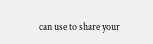can use to share your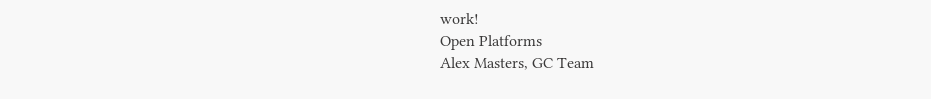work!
Open Platforms
Alex Masters, GC Team